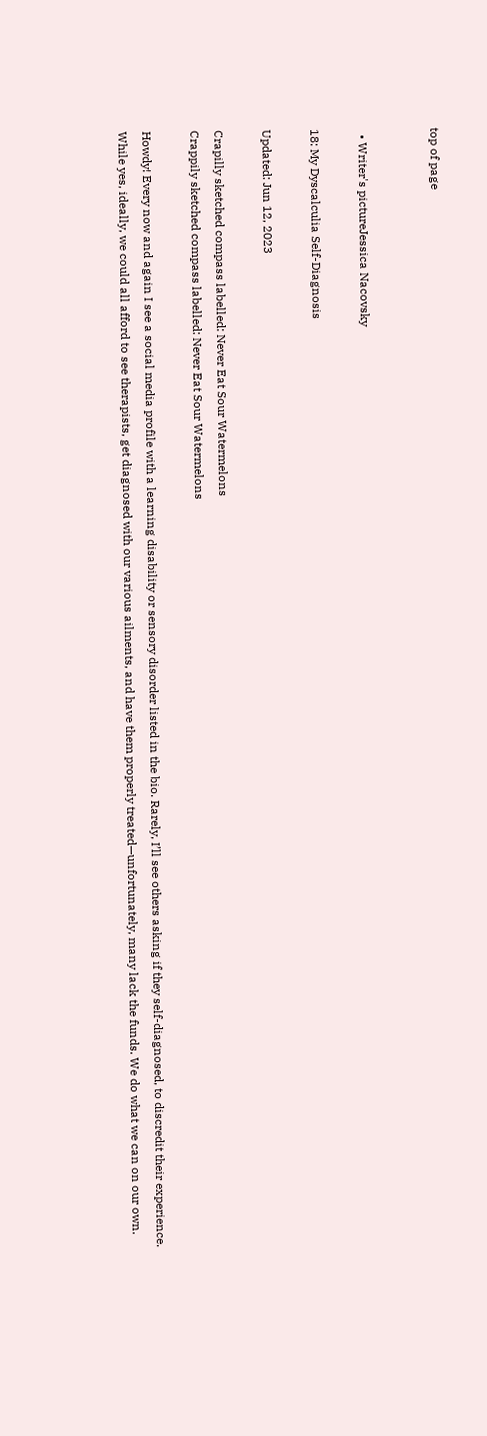top of page


  • Writer's pictureJessica Nacovsky

18: My Dyscalculia Self-Diagnosis

Updated: Jun 12, 2023

Crapilly sketched compass labelled: Never Eat Sour Watermelons
Crappily sketched compass labelled: Never Eat Sour Watermelons

Howdy! Every now and again I see a social media profile with a learning disability or sensory disorder listed in the bio. Rarely, I’ll see others asking if they self-diagnosed, to discredit their experience. While yes, ideally, we could all afford to see therapists, get diagnosed with our various ailments, and have them properly treated—unfortunately, many lack the funds. We do what we can on our own.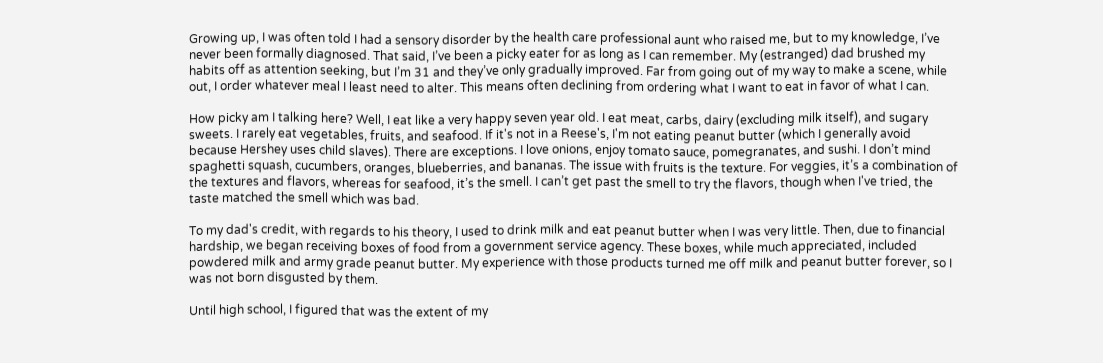Growing up, I was often told I had a sensory disorder by the health care professional aunt who raised me, but to my knowledge, I’ve never been formally diagnosed. That said, I’ve been a picky eater for as long as I can remember. My (estranged) dad brushed my habits off as attention seeking, but I’m 31 and they’ve only gradually improved. Far from going out of my way to make a scene, while out, I order whatever meal I least need to alter. This means often declining from ordering what I want to eat in favor of what I can.

How picky am I talking here? Well, I eat like a very happy seven year old. I eat meat, carbs, dairy (excluding milk itself), and sugary sweets. I rarely eat vegetables, fruits, and seafood. If it's not in a Reese's, I'm not eating peanut butter (which I generally avoid because Hershey uses child slaves). There are exceptions. I love onions, enjoy tomato sauce, pomegranates, and sushi. I don’t mind spaghetti squash, cucumbers, oranges, blueberries, and bananas. The issue with fruits is the texture. For veggies, it’s a combination of the textures and flavors, whereas for seafood, it’s the smell. I can’t get past the smell to try the flavors, though when I've tried, the taste matched the smell which was bad.

To my dad's credit, with regards to his theory, I used to drink milk and eat peanut butter when I was very little. Then, due to financial hardship, we began receiving boxes of food from a government service agency. These boxes, while much appreciated, included powdered milk and army grade peanut butter. My experience with those products turned me off milk and peanut butter forever, so I was not born disgusted by them.

Until high school, I figured that was the extent of my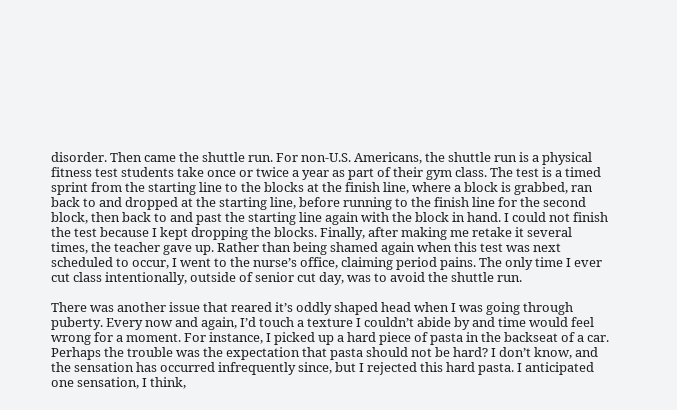disorder. Then came the shuttle run. For non-U.S. Americans, the shuttle run is a physical fitness test students take once or twice a year as part of their gym class. The test is a timed sprint from the starting line to the blocks at the finish line, where a block is grabbed, ran back to and dropped at the starting line, before running to the finish line for the second block, then back to and past the starting line again with the block in hand. I could not finish the test because I kept dropping the blocks. Finally, after making me retake it several times, the teacher gave up. Rather than being shamed again when this test was next scheduled to occur, I went to the nurse’s office, claiming period pains. The only time I ever cut class intentionally, outside of senior cut day, was to avoid the shuttle run.

There was another issue that reared it’s oddly shaped head when I was going through puberty. Every now and again, I’d touch a texture I couldn’t abide by and time would feel wrong for a moment. For instance, I picked up a hard piece of pasta in the backseat of a car. Perhaps the trouble was the expectation that pasta should not be hard? I don’t know, and the sensation has occurred infrequently since, but I rejected this hard pasta. I anticipated one sensation, I think,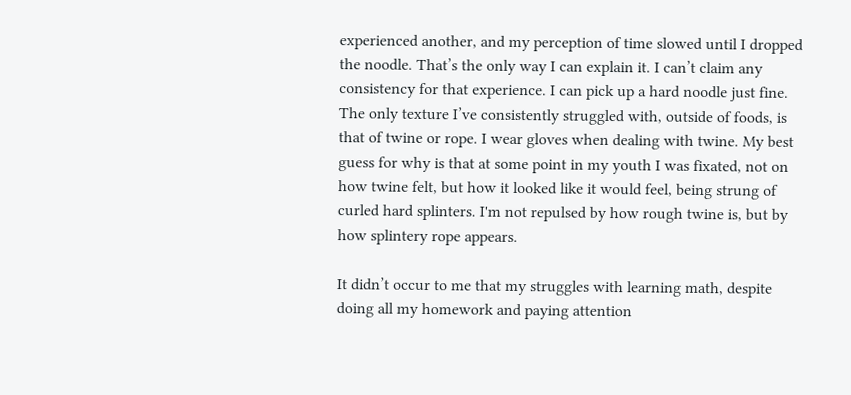experienced another, and my perception of time slowed until I dropped the noodle. That’s the only way I can explain it. I can’t claim any consistency for that experience. I can pick up a hard noodle just fine. The only texture I’ve consistently struggled with, outside of foods, is that of twine or rope. I wear gloves when dealing with twine. My best guess for why is that at some point in my youth I was fixated, not on how twine felt, but how it looked like it would feel, being strung of curled hard splinters. I'm not repulsed by how rough twine is, but by how splintery rope appears.

It didn’t occur to me that my struggles with learning math, despite doing all my homework and paying attention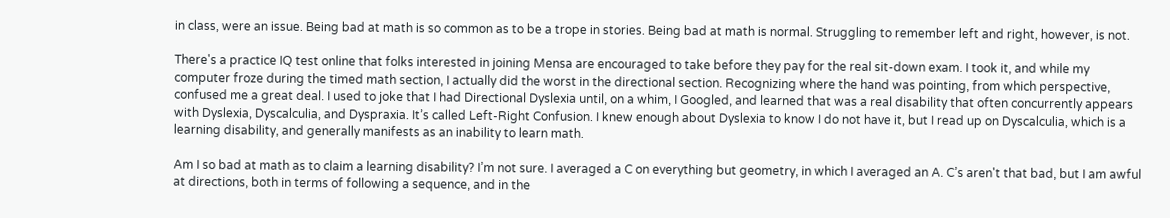in class, were an issue. Being bad at math is so common as to be a trope in stories. Being bad at math is normal. Struggling to remember left and right, however, is not.

There's a practice IQ test online that folks interested in joining Mensa are encouraged to take before they pay for the real sit-down exam. I took it, and while my computer froze during the timed math section, I actually did the worst in the directional section. Recognizing where the hand was pointing, from which perspective, confused me a great deal. I used to joke that I had Directional Dyslexia until, on a whim, I Googled, and learned that was a real disability that often concurrently appears with Dyslexia, Dyscalculia, and Dyspraxia. It’s called Left-Right Confusion. I knew enough about Dyslexia to know I do not have it, but I read up on Dyscalculia, which is a learning disability, and generally manifests as an inability to learn math.

Am I so bad at math as to claim a learning disability? I’m not sure. I averaged a C on everything but geometry, in which I averaged an A. C’s aren't that bad, but I am awful at directions, both in terms of following a sequence, and in the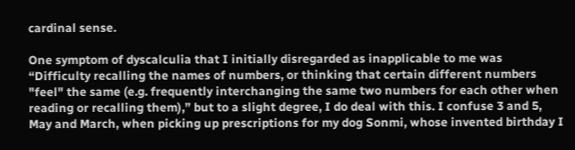cardinal sense.

One symptom of dyscalculia that I initially disregarded as inapplicable to me was “Difficulty recalling the names of numbers, or thinking that certain different numbers "feel" the same (e.g. frequently interchanging the same two numbers for each other when reading or recalling them),” but to a slight degree, I do deal with this. I confuse 3 and 5, May and March, when picking up prescriptions for my dog Sonmi, whose invented birthday I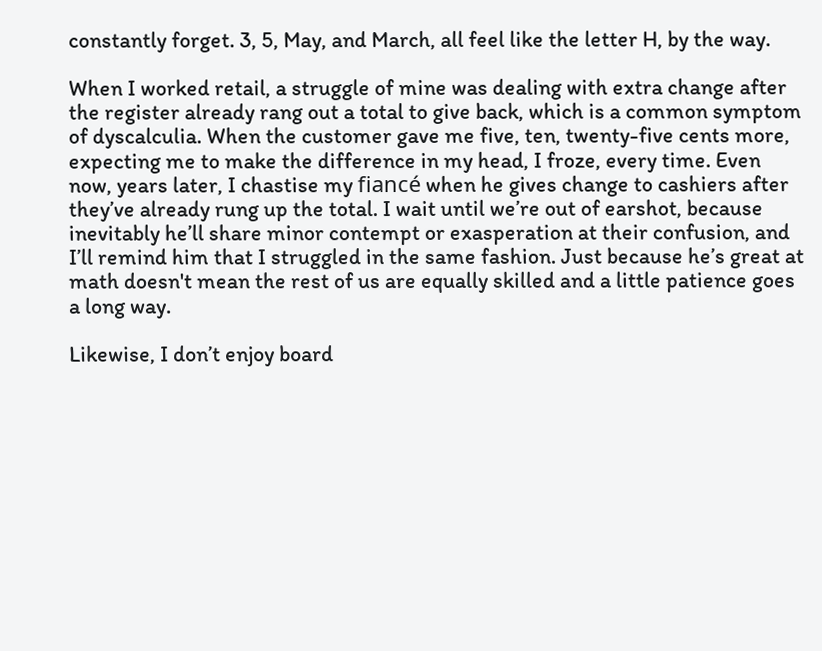constantly forget. 3, 5, May, and March, all feel like the letter H, by the way.

When I worked retail, a struggle of mine was dealing with extra change after the register already rang out a total to give back, which is a common symptom of dyscalculia. When the customer gave me five, ten, twenty-five cents more, expecting me to make the difference in my head, I froze, every time. Even now, years later, I chastise my fiancé when he gives change to cashiers after they’ve already rung up the total. I wait until we’re out of earshot, because inevitably he’ll share minor contempt or exasperation at their confusion, and I’ll remind him that I struggled in the same fashion. Just because he’s great at math doesn't mean the rest of us are equally skilled and a little patience goes a long way.

Likewise, I don’t enjoy board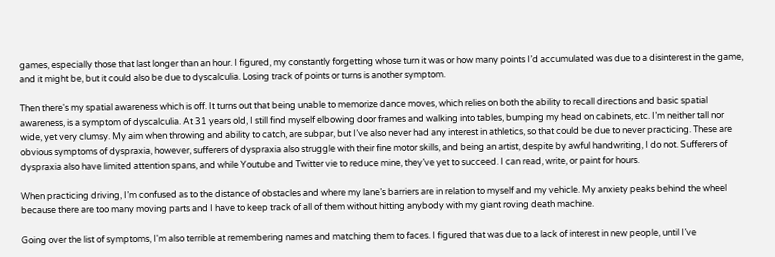games, especially those that last longer than an hour. I figured, my constantly forgetting whose turn it was or how many points I’d accumulated was due to a disinterest in the game, and it might be, but it could also be due to dyscalculia. Losing track of points or turns is another symptom.

Then there's my spatial awareness which is off. It turns out that being unable to memorize dance moves, which relies on both the ability to recall directions and basic spatial awareness, is a symptom of dyscalculia. At 31 years old, I still find myself elbowing door frames and walking into tables, bumping my head on cabinets, etc. I’m neither tall nor wide, yet very clumsy. My aim when throwing and ability to catch, are subpar, but I’ve also never had any interest in athletics, so that could be due to never practicing. These are obvious symptoms of dyspraxia, however, sufferers of dyspraxia also struggle with their fine motor skills, and being an artist, despite by awful handwriting, I do not. Sufferers of dyspraxia also have limited attention spans, and while Youtube and Twitter vie to reduce mine, they’ve yet to succeed. I can read, write, or paint for hours.

When practicing driving, I’m confused as to the distance of obstacles and where my lane’s barriers are in relation to myself and my vehicle. My anxiety peaks behind the wheel because there are too many moving parts and I have to keep track of all of them without hitting anybody with my giant roving death machine.

Going over the list of symptoms, I'm also terrible at remembering names and matching them to faces. I figured that was due to a lack of interest in new people, until I’ve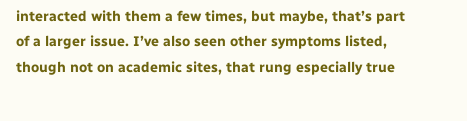interacted with them a few times, but maybe, that’s part of a larger issue. I’ve also seen other symptoms listed, though not on academic sites, that rung especially true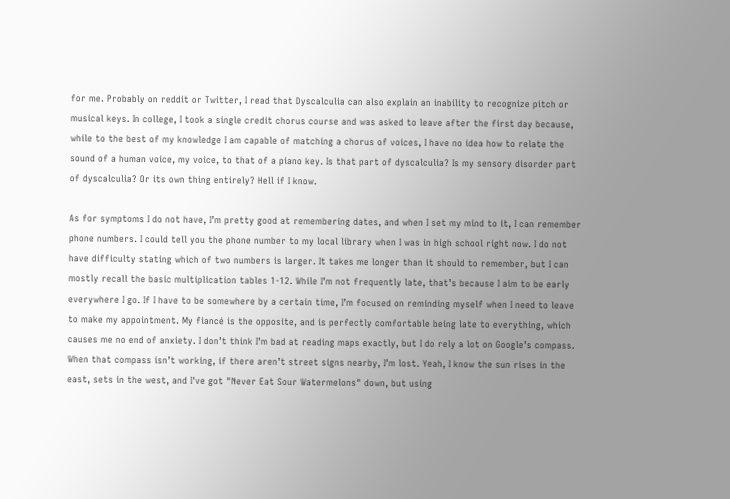for me. Probably on reddit or Twitter, I read that Dyscalculia can also explain an inability to recognize pitch or musical keys. In college, I took a single credit chorus course and was asked to leave after the first day because, while to the best of my knowledge I am capable of matching a chorus of voices, I have no idea how to relate the sound of a human voice, my voice, to that of a piano key. Is that part of dyscalculia? Is my sensory disorder part of dyscalculia? Or its own thing entirely? Hell if I know.

As for symptoms I do not have, I’m pretty good at remembering dates, and when I set my mind to it, I can remember phone numbers. I could tell you the phone number to my local library when I was in high school right now. I do not have difficulty stating which of two numbers is larger. It takes me longer than it should to remember, but I can mostly recall the basic multiplication tables 1-12. While I’m not frequently late, that’s because I aim to be early everywhere I go. If I have to be somewhere by a certain time, I’m focused on reminding myself when I need to leave to make my appointment. My fiancé is the opposite, and is perfectly comfortable being late to everything, which causes me no end of anxiety. I don’t think I’m bad at reading maps exactly, but I do rely a lot on Google’s compass. When that compass isn’t working, if there aren’t street signs nearby, I’m lost. Yeah, I know the sun rises in the east, sets in the west, and I've got "Never Eat Sour Watermelons" down, but using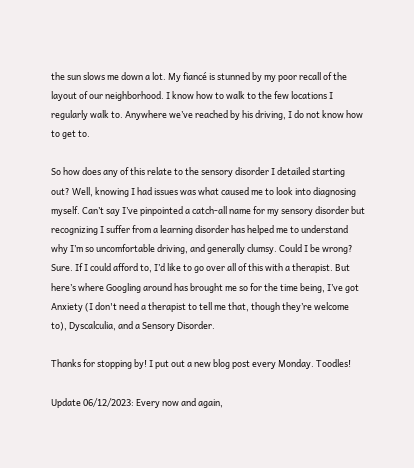the sun slows me down a lot. My fiancé is stunned by my poor recall of the layout of our neighborhood. I know how to walk to the few locations I regularly walk to. Anywhere we’ve reached by his driving, I do not know how to get to.

So how does any of this relate to the sensory disorder I detailed starting out? Well, knowing I had issues was what caused me to look into diagnosing myself. Can’t say I’ve pinpointed a catch-all name for my sensory disorder but recognizing I suffer from a learning disorder has helped me to understand why I’m so uncomfortable driving, and generally clumsy. Could I be wrong? Sure. If I could afford to, I’d like to go over all of this with a therapist. But here’s where Googling around has brought me so for the time being, I’ve got Anxiety (I don't need a therapist to tell me that, though they’re welcome to), Dyscalculia, and a Sensory Disorder.

Thanks for stopping by! I put out a new blog post every Monday. Toodles!

Update 06/12/2023: Every now and again,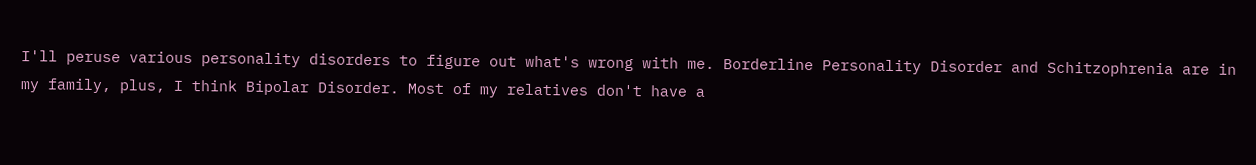I'll peruse various personality disorders to figure out what's wrong with me. Borderline Personality Disorder and Schitzophrenia are in my family, plus, I think Bipolar Disorder. Most of my relatives don't have a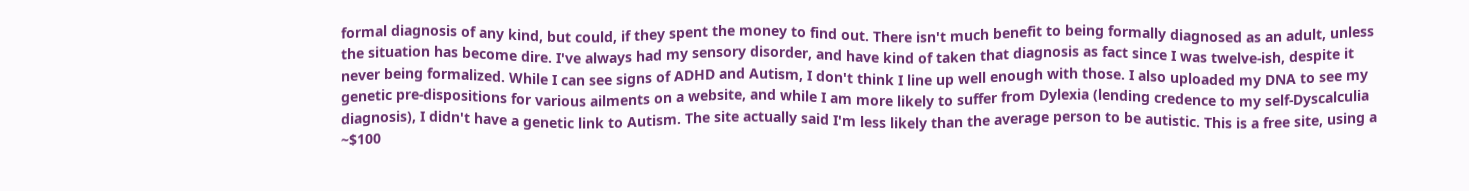formal diagnosis of any kind, but could, if they spent the money to find out. There isn't much benefit to being formally diagnosed as an adult, unless the situation has become dire. I've always had my sensory disorder, and have kind of taken that diagnosis as fact since I was twelve-ish, despite it never being formalized. While I can see signs of ADHD and Autism, I don't think I line up well enough with those. I also uploaded my DNA to see my genetic pre-dispositions for various ailments on a website, and while I am more likely to suffer from Dylexia (lending credence to my self-Dyscalculia diagnosis), I didn't have a genetic link to Autism. The site actually said I'm less likely than the average person to be autistic. This is a free site, using a ~$100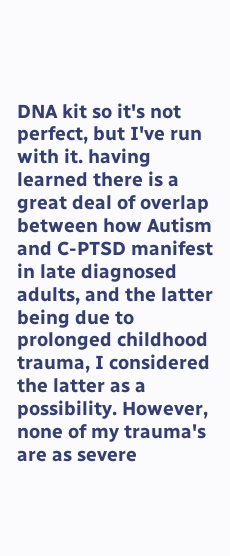DNA kit so it's not perfect, but I've run with it. having learned there is a great deal of overlap between how Autism and C-PTSD manifest in late diagnosed adults, and the latter being due to prolonged childhood trauma, I considered the latter as a possibility. However, none of my trauma's are as severe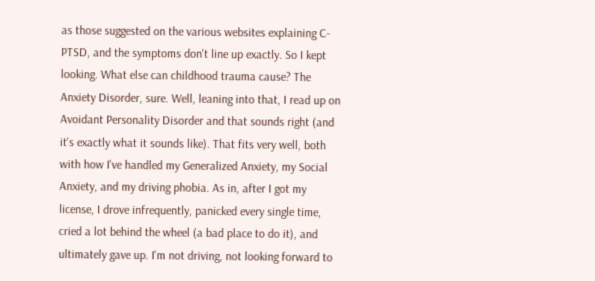as those suggested on the various websites explaining C-PTSD, and the symptoms don't line up exactly. So I kept looking. What else can childhood trauma cause? The Anxiety Disorder, sure. Well, leaning into that, I read up on Avoidant Personality Disorder and that sounds right (and it's exactly what it sounds like). That fits very well, both with how I've handled my Generalized Anxiety, my Social Anxiety, and my driving phobia. As in, after I got my license, I drove infrequently, panicked every single time, cried a lot behind the wheel (a bad place to do it), and ultimately gave up. I'm not driving, not looking forward to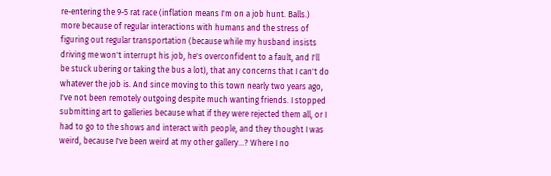re-entering the 9-5 rat race (inflation means I'm on a job hunt. Balls.) more because of regular interactions with humans and the stress of figuring out regular transportation (because while my husband insists driving me won't interrupt his job, he's overconfident to a fault, and I'll be stuck ubering or taking the bus a lot), that any concerns that I can't do whatever the job is. And since moving to this town nearly two years ago, I've not been remotely outgoing despite much wanting friends. I stopped submitting art to galleries because what if they were rejected them all, or I had to go to the shows and interact with people, and they thought I was weird, because I've been weird at my other gallery...? Where I no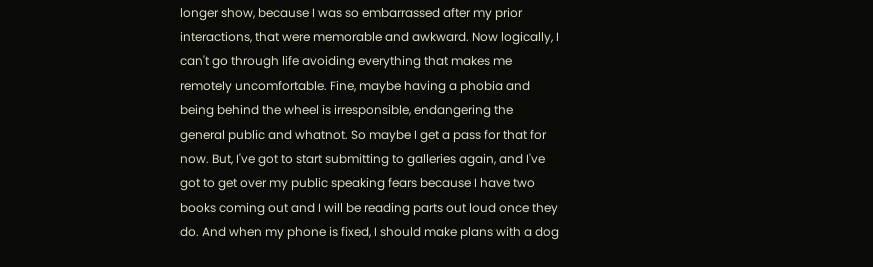longer show, because I was so embarrassed after my prior interactions, that were memorable and awkward. Now logically, I can't go through life avoiding everything that makes me remotely uncomfortable. Fine, maybe having a phobia and being behind the wheel is irresponsible, endangering the general public and whatnot. So maybe I get a pass for that for now. But, I've got to start submitting to galleries again, and I've got to get over my public speaking fears because I have two books coming out and I will be reading parts out loud once they do. And when my phone is fixed, I should make plans with a dog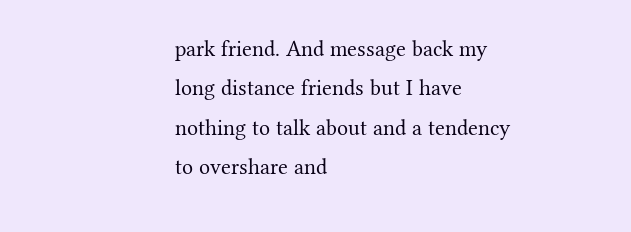park friend. And message back my long distance friends but I have nothing to talk about and a tendency to overshare and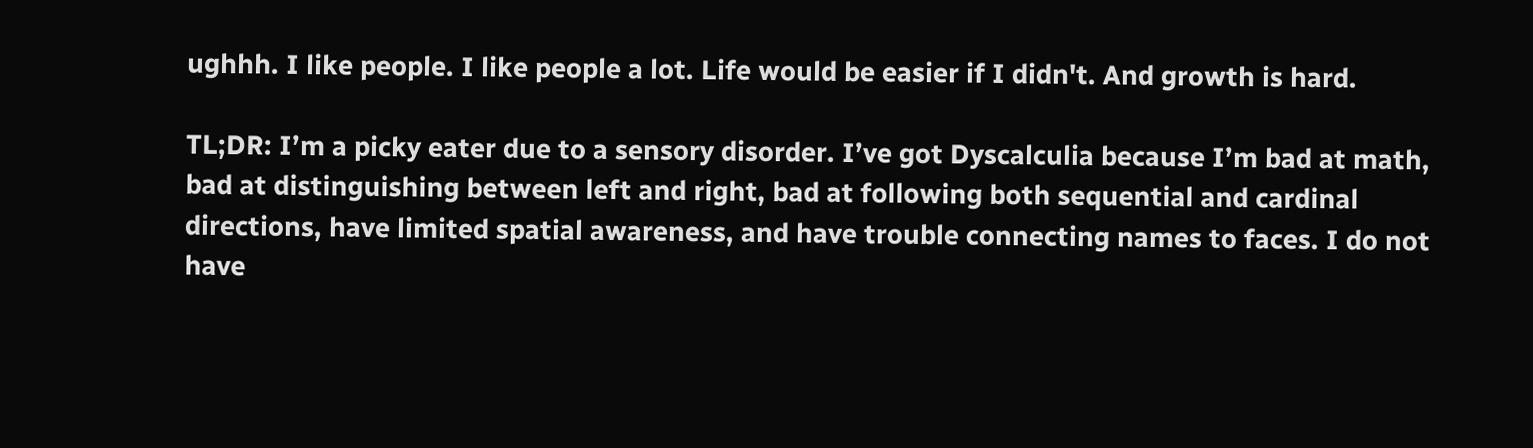ughhh. I like people. I like people a lot. Life would be easier if I didn't. And growth is hard.

TL;DR: I’m a picky eater due to a sensory disorder. I’ve got Dyscalculia because I’m bad at math, bad at distinguishing between left and right, bad at following both sequential and cardinal directions, have limited spatial awareness, and have trouble connecting names to faces. I do not have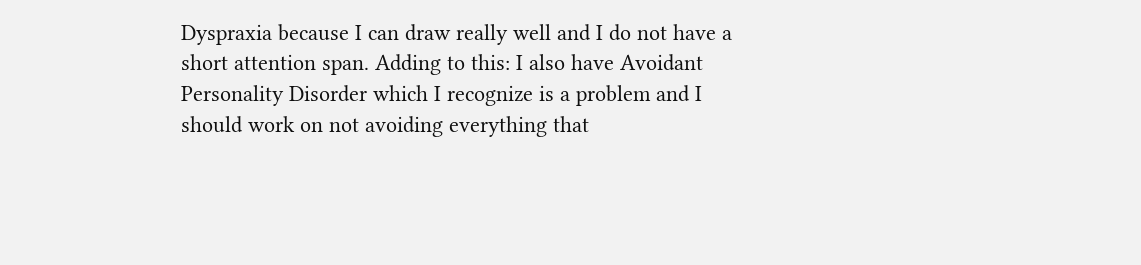Dyspraxia because I can draw really well and I do not have a short attention span. Adding to this: I also have Avoidant Personality Disorder which I recognize is a problem and I should work on not avoiding everything that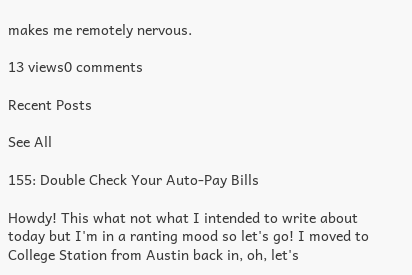makes me remotely nervous.

13 views0 comments

Recent Posts

See All

155: Double Check Your Auto-Pay Bills

Howdy! This what not what I intended to write about today but I'm in a ranting mood so let's go! I moved to College Station from Austin back in, oh, let's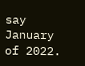say January of 2022.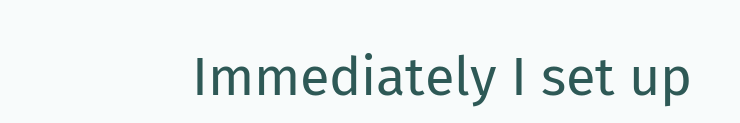Immediately I set up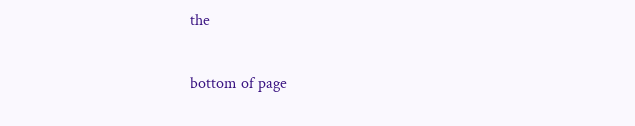the


bottom of page